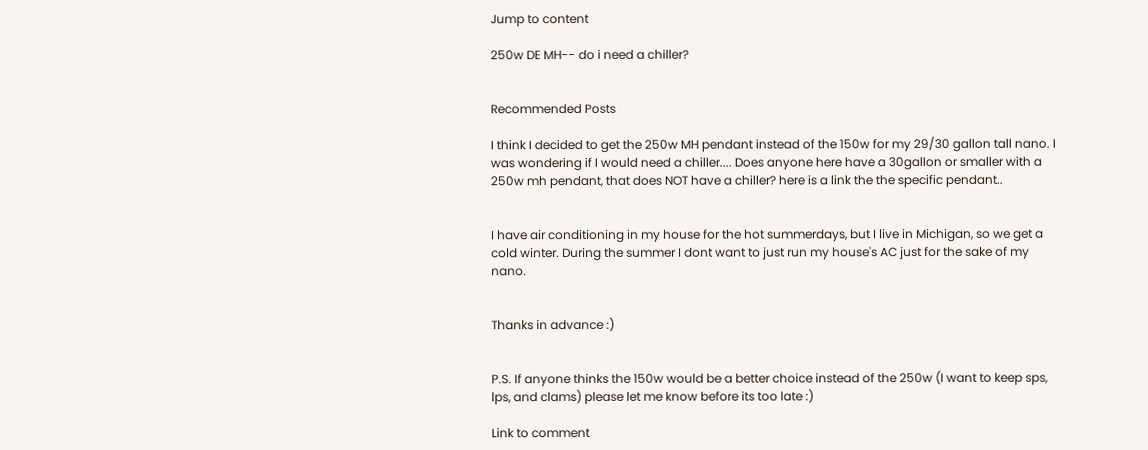Jump to content

250w DE MH-- do i need a chiller?


Recommended Posts

I think I decided to get the 250w MH pendant instead of the 150w for my 29/30 gallon tall nano. I was wondering if I would need a chiller.... Does anyone here have a 30gallon or smaller with a 250w mh pendant, that does NOT have a chiller? here is a link the the specific pendant..


I have air conditioning in my house for the hot summerdays, but I live in Michigan, so we get a cold winter. During the summer I dont want to just run my house's AC just for the sake of my nano.


Thanks in advance :)


P.S. If anyone thinks the 150w would be a better choice instead of the 250w (I want to keep sps, lps, and clams) please let me know before its too late :)

Link to comment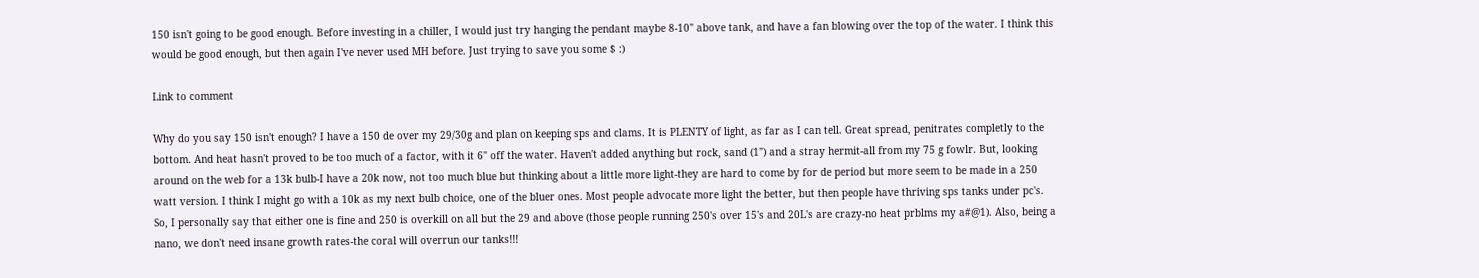150 isn't going to be good enough. Before investing in a chiller, I would just try hanging the pendant maybe 8-10" above tank, and have a fan blowing over the top of the water. I think this would be good enough, but then again I've never used MH before. Just trying to save you some $ :)

Link to comment

Why do you say 150 isn't enough? I have a 150 de over my 29/30g and plan on keeping sps and clams. It is PLENTY of light, as far as I can tell. Great spread, penitrates completly to the bottom. And heat hasn't proved to be too much of a factor, with it 6" off the water. Haven't added anything but rock, sand (1") and a stray hermit-all from my 75 g fowlr. But, looking around on the web for a 13k bulb-I have a 20k now, not too much blue but thinking about a little more light-they are hard to come by for de period but more seem to be made in a 250 watt version. I think I might go with a 10k as my next bulb choice, one of the bluer ones. Most people advocate more light the better, but then people have thriving sps tanks under pc's. So, I personally say that either one is fine and 250 is overkill on all but the 29 and above (those people running 250's over 15's and 20L's are crazy-no heat prblms my a#@1). Also, being a nano, we don't need insane growth rates-the coral will overrun our tanks!!!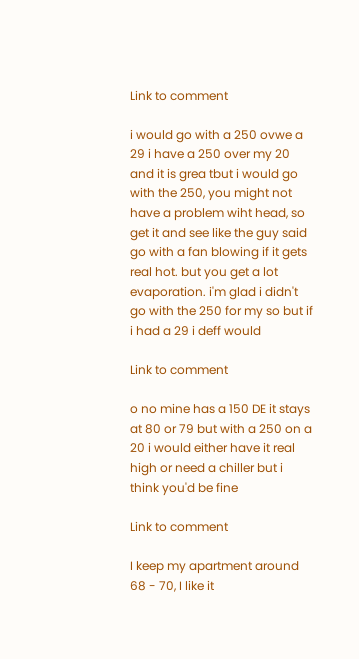Link to comment

i would go with a 250 ovwe a 29 i have a 250 over my 20 and it is grea tbut i would go with the 250, you might not have a problem wiht head, so get it and see like the guy said go with a fan blowing if it gets real hot. but you get a lot evaporation. i'm glad i didn't go with the 250 for my so but if i had a 29 i deff would

Link to comment

o no mine has a 150 DE it stays at 80 or 79 but with a 250 on a 20 i would either have it real high or need a chiller but i think you'd be fine

Link to comment

I keep my apartment around 68 - 70, I like it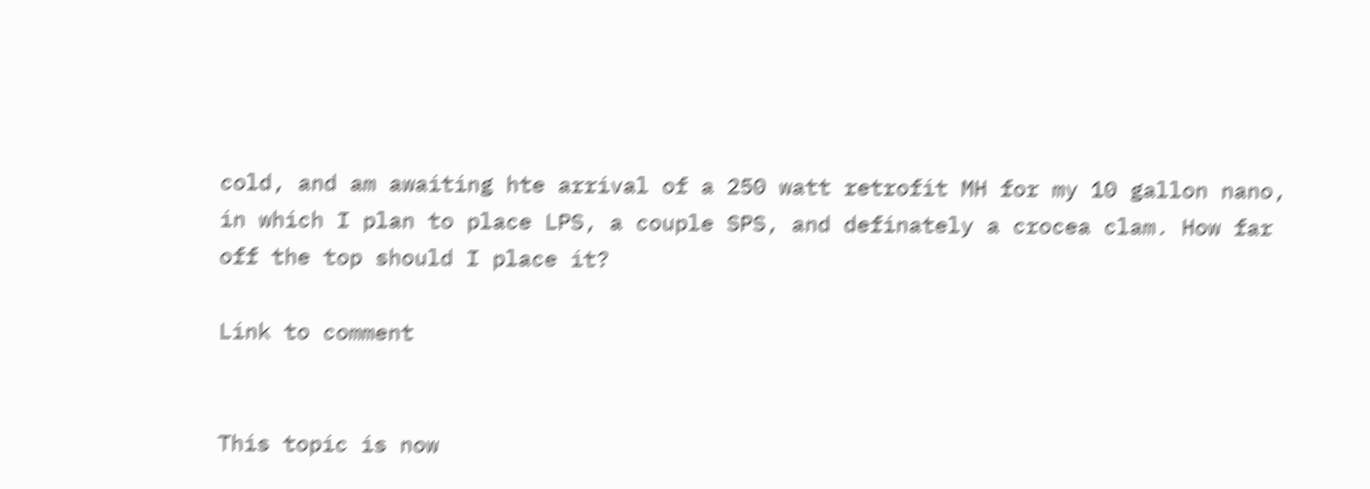cold, and am awaiting hte arrival of a 250 watt retrofit MH for my 10 gallon nano, in which I plan to place LPS, a couple SPS, and definately a crocea clam. How far off the top should I place it?

Link to comment


This topic is now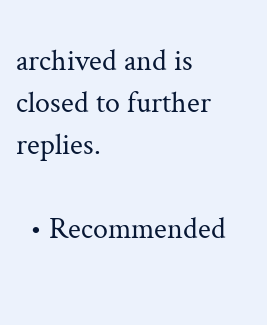archived and is closed to further replies.

  • Recommended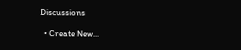Discussions

  • Create New...